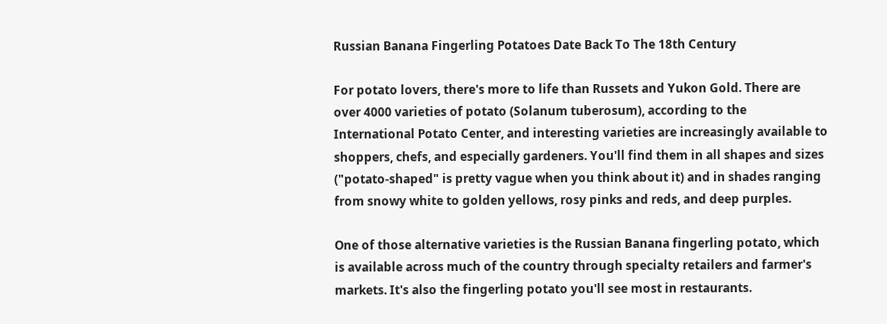Russian Banana Fingerling Potatoes Date Back To The 18th Century

For potato lovers, there's more to life than Russets and Yukon Gold. There are over 4000 varieties of potato (Solanum tuberosum), according to the International Potato Center, and interesting varieties are increasingly available to shoppers, chefs, and especially gardeners. You'll find them in all shapes and sizes ("potato-shaped" is pretty vague when you think about it) and in shades ranging from snowy white to golden yellows, rosy pinks and reds, and deep purples.

One of those alternative varieties is the Russian Banana fingerling potato, which is available across much of the country through specialty retailers and farmer's markets. It's also the fingerling potato you'll see most in restaurants.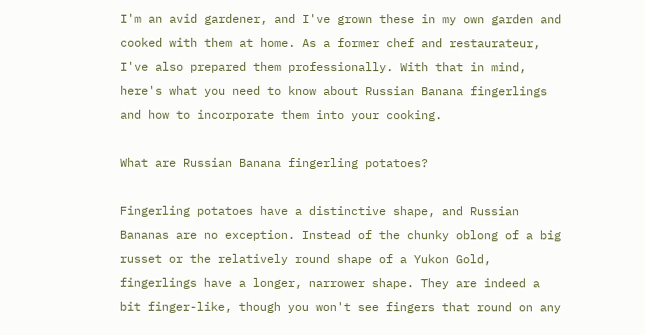I'm an avid gardener, and I've grown these in my own garden and cooked with them at home. As a former chef and restaurateur, I've also prepared them professionally. With that in mind, here's what you need to know about Russian Banana fingerlings and how to incorporate them into your cooking.

What are Russian Banana fingerling potatoes?

Fingerling potatoes have a distinctive shape, and Russian Bananas are no exception. Instead of the chunky oblong of a big russet or the relatively round shape of a Yukon Gold, fingerlings have a longer, narrower shape. They are indeed a bit finger-like, though you won't see fingers that round on any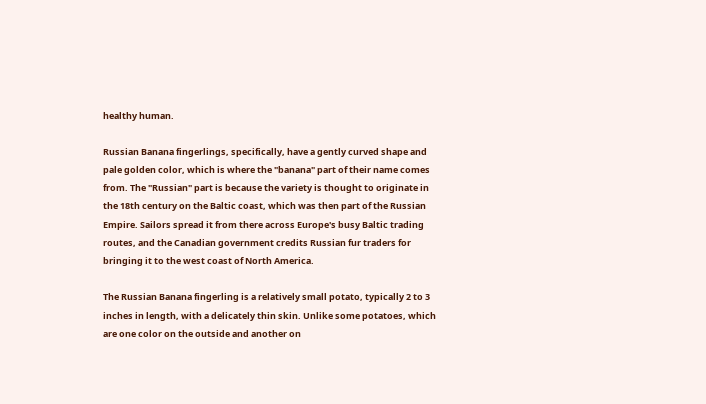healthy human.

Russian Banana fingerlings, specifically, have a gently curved shape and pale golden color, which is where the "banana" part of their name comes from. The "Russian" part is because the variety is thought to originate in the 18th century on the Baltic coast, which was then part of the Russian Empire. Sailors spread it from there across Europe's busy Baltic trading routes, and the Canadian government credits Russian fur traders for bringing it to the west coast of North America.

The Russian Banana fingerling is a relatively small potato, typically 2 to 3 inches in length, with a delicately thin skin. Unlike some potatoes, which are one color on the outside and another on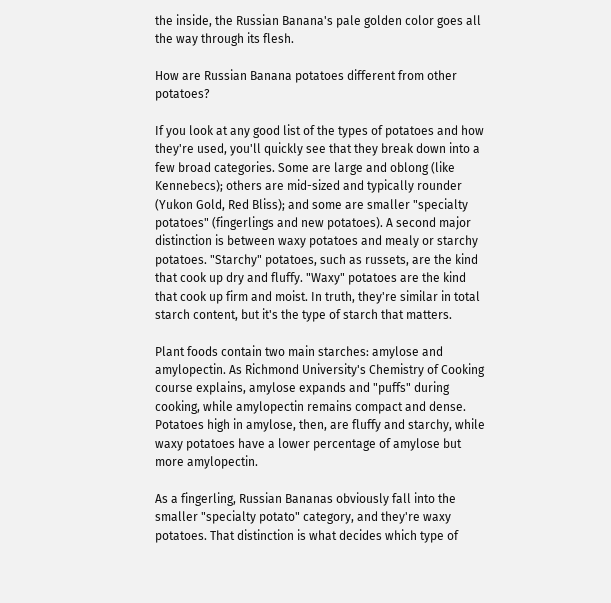the inside, the Russian Banana's pale golden color goes all the way through its flesh.

How are Russian Banana potatoes different from other potatoes?

If you look at any good list of the types of potatoes and how they're used, you'll quickly see that they break down into a few broad categories. Some are large and oblong (like Kennebecs); others are mid-sized and typically rounder (Yukon Gold, Red Bliss); and some are smaller "specialty potatoes" (fingerlings and new potatoes). A second major distinction is between waxy potatoes and mealy or starchy potatoes. "Starchy" potatoes, such as russets, are the kind that cook up dry and fluffy. "Waxy" potatoes are the kind that cook up firm and moist. In truth, they're similar in total starch content, but it's the type of starch that matters.

Plant foods contain two main starches: amylose and amylopectin. As Richmond University's Chemistry of Cooking course explains, amylose expands and "puffs" during cooking, while amylopectin remains compact and dense. Potatoes high in amylose, then, are fluffy and starchy, while waxy potatoes have a lower percentage of amylose but more amylopectin.

As a fingerling, Russian Bananas obviously fall into the smaller "specialty potato" category, and they're waxy potatoes. That distinction is what decides which type of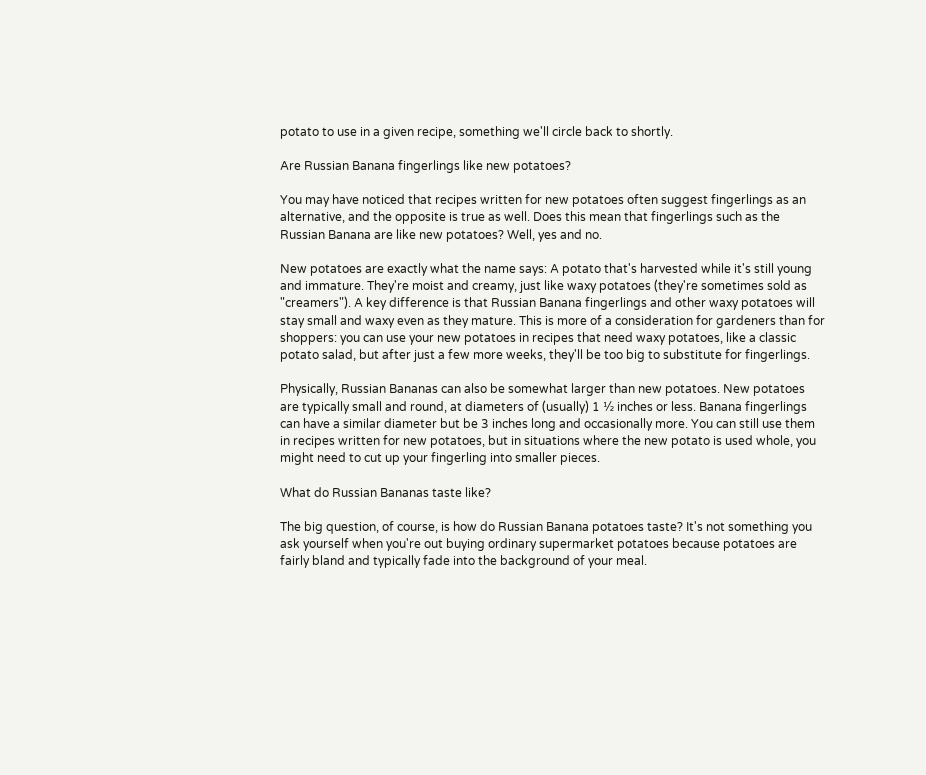potato to use in a given recipe, something we'll circle back to shortly.

Are Russian Banana fingerlings like new potatoes?

You may have noticed that recipes written for new potatoes often suggest fingerlings as an alternative, and the opposite is true as well. Does this mean that fingerlings such as the Russian Banana are like new potatoes? Well, yes and no.

New potatoes are exactly what the name says: A potato that's harvested while it's still young and immature. They're moist and creamy, just like waxy potatoes (they're sometimes sold as "creamers"). A key difference is that Russian Banana fingerlings and other waxy potatoes will stay small and waxy even as they mature. This is more of a consideration for gardeners than for shoppers: you can use your new potatoes in recipes that need waxy potatoes, like a classic potato salad, but after just a few more weeks, they'll be too big to substitute for fingerlings.

Physically, Russian Bananas can also be somewhat larger than new potatoes. New potatoes are typically small and round, at diameters of (usually) 1 ½ inches or less. Banana fingerlings can have a similar diameter but be 3 inches long and occasionally more. You can still use them in recipes written for new potatoes, but in situations where the new potato is used whole, you might need to cut up your fingerling into smaller pieces.

What do Russian Bananas taste like?

The big question, of course, is how do Russian Banana potatoes taste? It's not something you ask yourself when you're out buying ordinary supermarket potatoes because potatoes are fairly bland and typically fade into the background of your meal.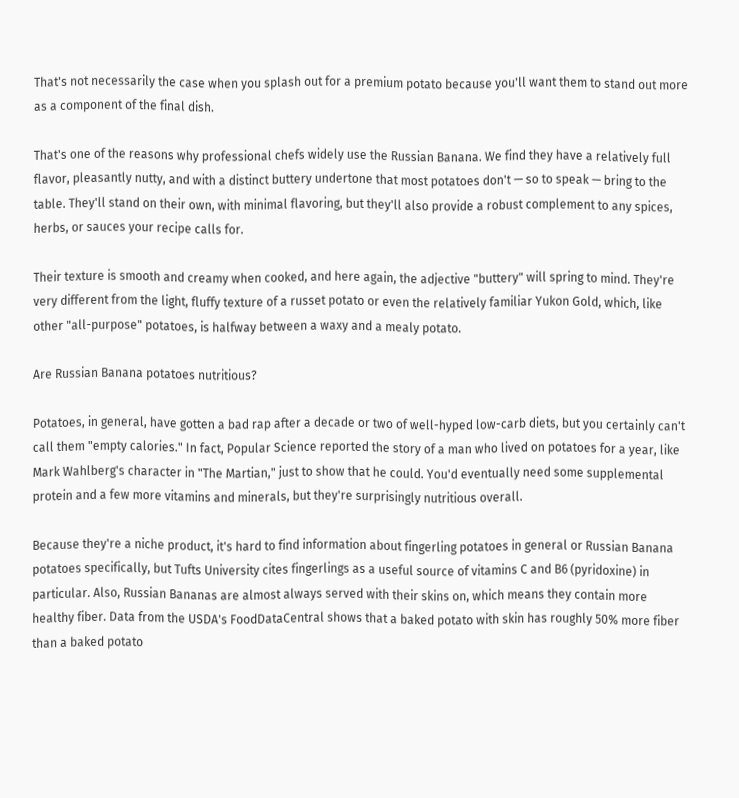That's not necessarily the case when you splash out for a premium potato because you'll want them to stand out more as a component of the final dish.

That's one of the reasons why professional chefs widely use the Russian Banana. We find they have a relatively full flavor, pleasantly nutty, and with a distinct buttery undertone that most potatoes don't — so to speak — bring to the table. They'll stand on their own, with minimal flavoring, but they'll also provide a robust complement to any spices, herbs, or sauces your recipe calls for.

Their texture is smooth and creamy when cooked, and here again, the adjective "buttery" will spring to mind. They're very different from the light, fluffy texture of a russet potato or even the relatively familiar Yukon Gold, which, like other "all-purpose" potatoes, is halfway between a waxy and a mealy potato.

Are Russian Banana potatoes nutritious?

Potatoes, in general, have gotten a bad rap after a decade or two of well-hyped low-carb diets, but you certainly can't call them "empty calories." In fact, Popular Science reported the story of a man who lived on potatoes for a year, like Mark Wahlberg's character in "The Martian," just to show that he could. You'd eventually need some supplemental protein and a few more vitamins and minerals, but they're surprisingly nutritious overall.

Because they're a niche product, it's hard to find information about fingerling potatoes in general or Russian Banana potatoes specifically, but Tufts University cites fingerlings as a useful source of vitamins C and B6 (pyridoxine) in particular. Also, Russian Bananas are almost always served with their skins on, which means they contain more healthy fiber. Data from the USDA's FoodDataCentral shows that a baked potato with skin has roughly 50% more fiber than a baked potato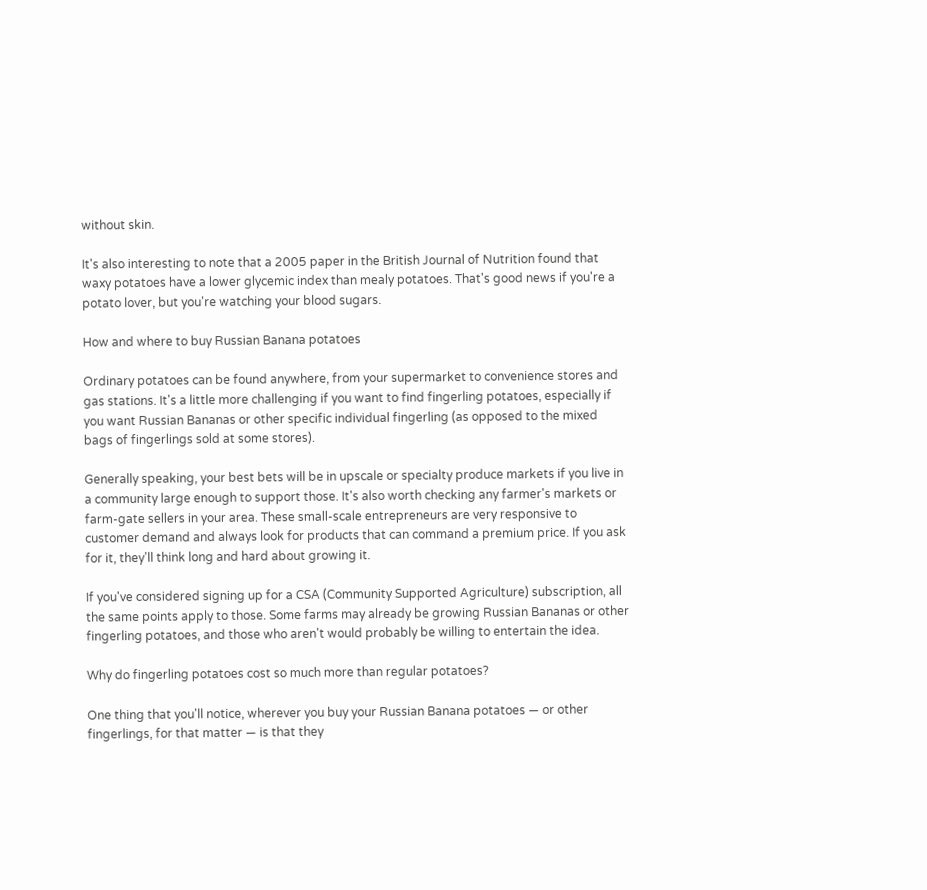without skin.

It's also interesting to note that a 2005 paper in the British Journal of Nutrition found that waxy potatoes have a lower glycemic index than mealy potatoes. That's good news if you're a potato lover, but you're watching your blood sugars.

How and where to buy Russian Banana potatoes

Ordinary potatoes can be found anywhere, from your supermarket to convenience stores and gas stations. It's a little more challenging if you want to find fingerling potatoes, especially if you want Russian Bananas or other specific individual fingerling (as opposed to the mixed bags of fingerlings sold at some stores).

Generally speaking, your best bets will be in upscale or specialty produce markets if you live in a community large enough to support those. It's also worth checking any farmer's markets or farm-gate sellers in your area. These small-scale entrepreneurs are very responsive to customer demand and always look for products that can command a premium price. If you ask for it, they'll think long and hard about growing it.

If you've considered signing up for a CSA (Community Supported Agriculture) subscription, all the same points apply to those. Some farms may already be growing Russian Bananas or other fingerling potatoes, and those who aren't would probably be willing to entertain the idea.

Why do fingerling potatoes cost so much more than regular potatoes?

One thing that you'll notice, wherever you buy your Russian Banana potatoes — or other fingerlings, for that matter — is that they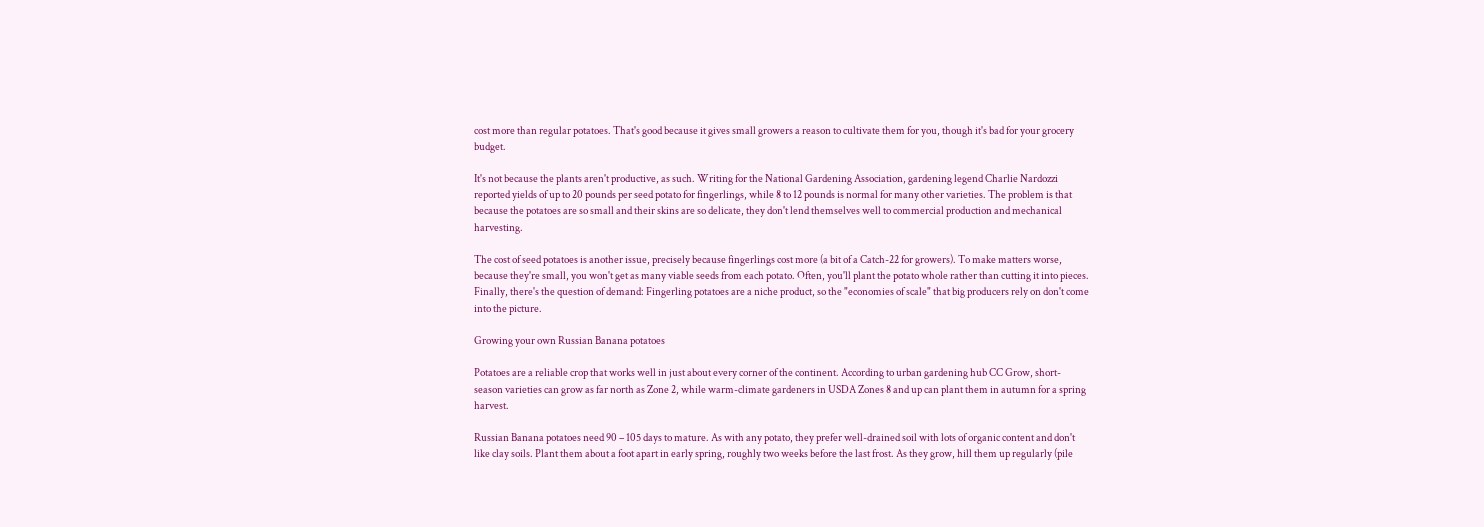cost more than regular potatoes. That's good because it gives small growers a reason to cultivate them for you, though it's bad for your grocery budget.

It's not because the plants aren't productive, as such. Writing for the National Gardening Association, gardening legend Charlie Nardozzi reported yields of up to 20 pounds per seed potato for fingerlings, while 8 to 12 pounds is normal for many other varieties. The problem is that because the potatoes are so small and their skins are so delicate, they don't lend themselves well to commercial production and mechanical harvesting.

The cost of seed potatoes is another issue, precisely because fingerlings cost more (a bit of a Catch-22 for growers). To make matters worse, because they're small, you won't get as many viable seeds from each potato. Often, you'll plant the potato whole rather than cutting it into pieces. Finally, there's the question of demand: Fingerling potatoes are a niche product, so the "economies of scale" that big producers rely on don't come into the picture.

Growing your own Russian Banana potatoes

Potatoes are a reliable crop that works well in just about every corner of the continent. According to urban gardening hub CC Grow, short-season varieties can grow as far north as Zone 2, while warm-climate gardeners in USDA Zones 8 and up can plant them in autumn for a spring harvest.

Russian Banana potatoes need 90 – 105 days to mature. As with any potato, they prefer well-drained soil with lots of organic content and don't like clay soils. Plant them about a foot apart in early spring, roughly two weeks before the last frost. As they grow, hill them up regularly (pile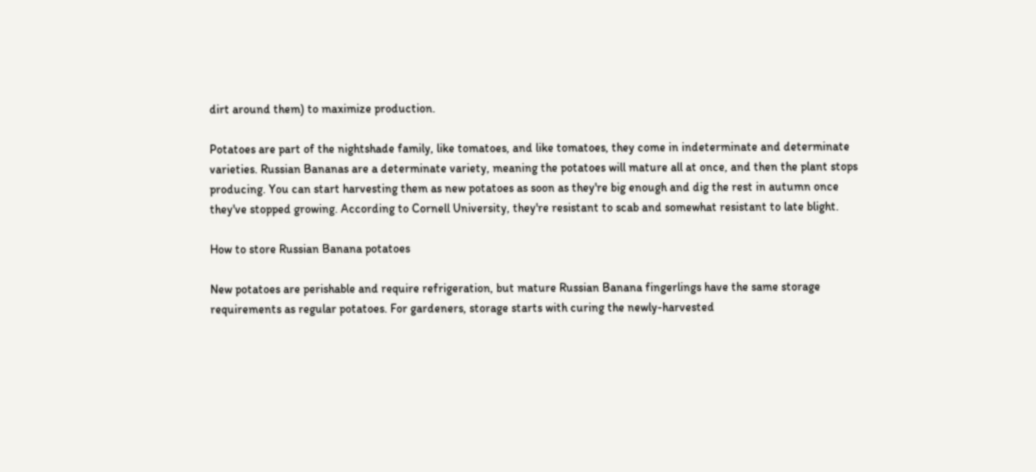dirt around them) to maximize production.

Potatoes are part of the nightshade family, like tomatoes, and like tomatoes, they come in indeterminate and determinate varieties. Russian Bananas are a determinate variety, meaning the potatoes will mature all at once, and then the plant stops producing. You can start harvesting them as new potatoes as soon as they're big enough and dig the rest in autumn once they've stopped growing. According to Cornell University, they're resistant to scab and somewhat resistant to late blight.

How to store Russian Banana potatoes

New potatoes are perishable and require refrigeration, but mature Russian Banana fingerlings have the same storage requirements as regular potatoes. For gardeners, storage starts with curing the newly-harvested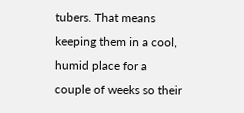tubers. That means keeping them in a cool, humid place for a couple of weeks so their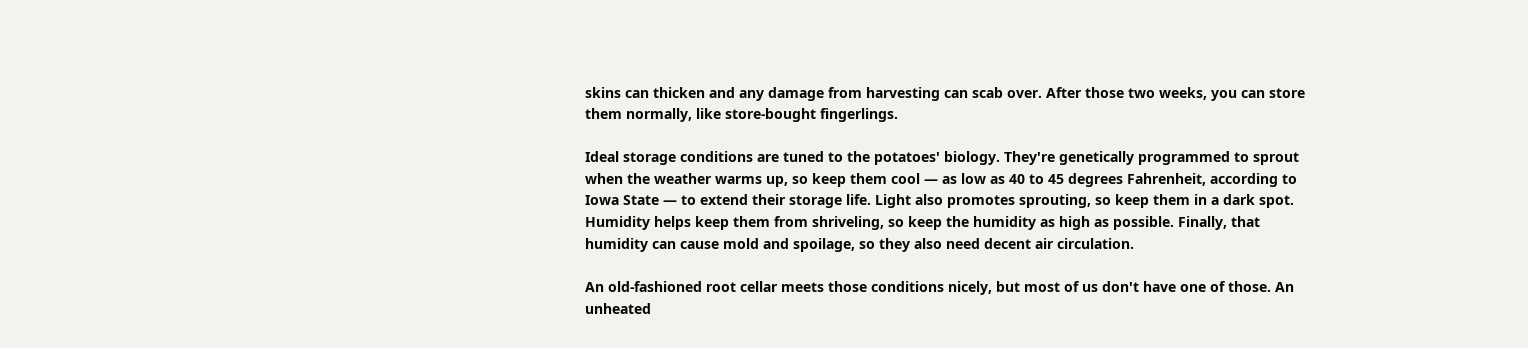skins can thicken and any damage from harvesting can scab over. After those two weeks, you can store them normally, like store-bought fingerlings.

Ideal storage conditions are tuned to the potatoes' biology. They're genetically programmed to sprout when the weather warms up, so keep them cool — as low as 40 to 45 degrees Fahrenheit, according to Iowa State — to extend their storage life. Light also promotes sprouting, so keep them in a dark spot. Humidity helps keep them from shriveling, so keep the humidity as high as possible. Finally, that humidity can cause mold and spoilage, so they also need decent air circulation.

An old-fashioned root cellar meets those conditions nicely, but most of us don't have one of those. An unheated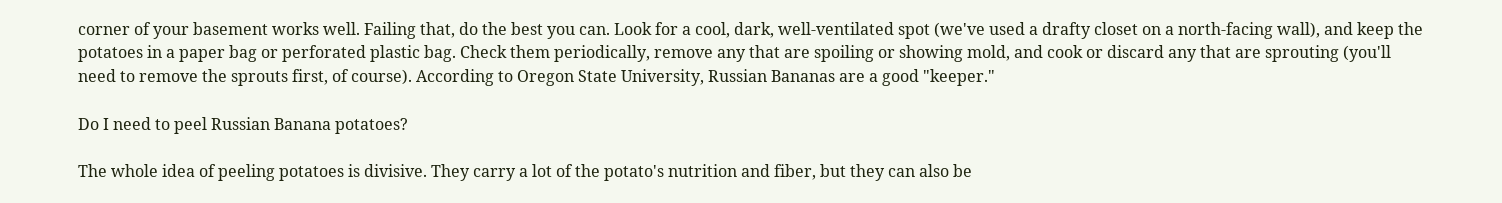corner of your basement works well. Failing that, do the best you can. Look for a cool, dark, well-ventilated spot (we've used a drafty closet on a north-facing wall), and keep the potatoes in a paper bag or perforated plastic bag. Check them periodically, remove any that are spoiling or showing mold, and cook or discard any that are sprouting (you'll need to remove the sprouts first, of course). According to Oregon State University, Russian Bananas are a good "keeper."

Do I need to peel Russian Banana potatoes?

The whole idea of peeling potatoes is divisive. They carry a lot of the potato's nutrition and fiber, but they can also be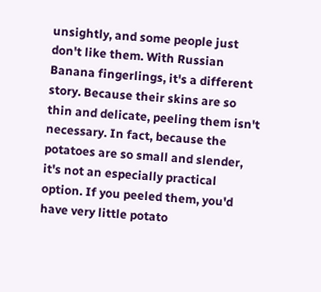unsightly, and some people just don't like them. With Russian Banana fingerlings, it's a different story. Because their skins are so thin and delicate, peeling them isn't necessary. In fact, because the potatoes are so small and slender, it's not an especially practical option. If you peeled them, you'd have very little potato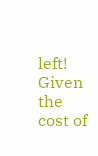left! Given the cost of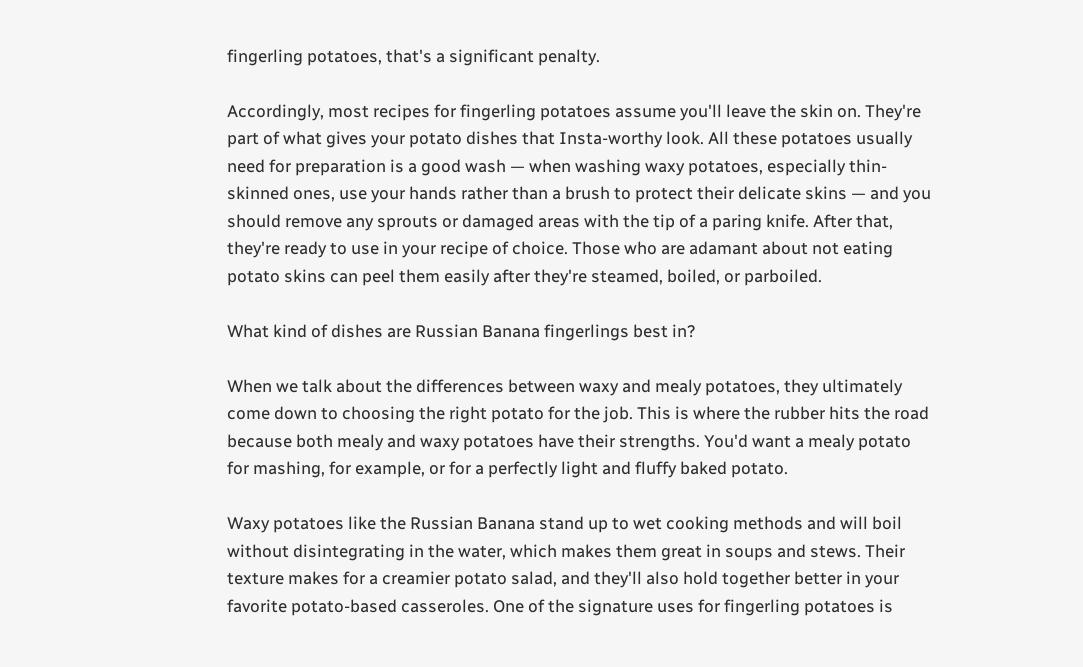fingerling potatoes, that's a significant penalty.

Accordingly, most recipes for fingerling potatoes assume you'll leave the skin on. They're part of what gives your potato dishes that Insta-worthy look. All these potatoes usually need for preparation is a good wash — when washing waxy potatoes, especially thin-skinned ones, use your hands rather than a brush to protect their delicate skins — and you should remove any sprouts or damaged areas with the tip of a paring knife. After that, they're ready to use in your recipe of choice. Those who are adamant about not eating potato skins can peel them easily after they're steamed, boiled, or parboiled.

What kind of dishes are Russian Banana fingerlings best in?

When we talk about the differences between waxy and mealy potatoes, they ultimately come down to choosing the right potato for the job. This is where the rubber hits the road because both mealy and waxy potatoes have their strengths. You'd want a mealy potato for mashing, for example, or for a perfectly light and fluffy baked potato.

Waxy potatoes like the Russian Banana stand up to wet cooking methods and will boil without disintegrating in the water, which makes them great in soups and stews. Their texture makes for a creamier potato salad, and they'll also hold together better in your favorite potato-based casseroles. One of the signature uses for fingerling potatoes is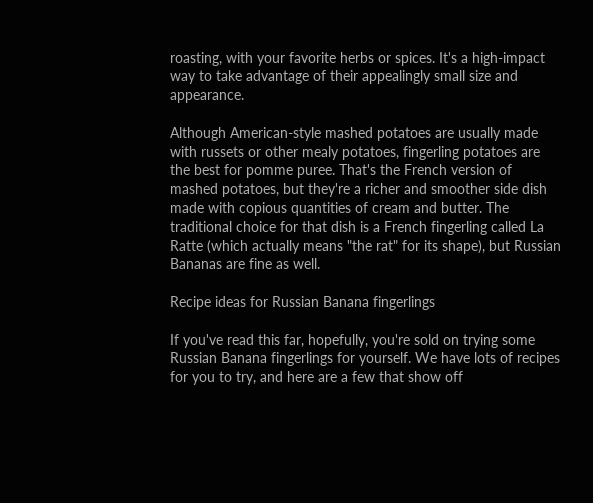roasting, with your favorite herbs or spices. It's a high-impact way to take advantage of their appealingly small size and appearance.

Although American-style mashed potatoes are usually made with russets or other mealy potatoes, fingerling potatoes are the best for pomme puree. That's the French version of mashed potatoes, but they're a richer and smoother side dish made with copious quantities of cream and butter. The traditional choice for that dish is a French fingerling called La Ratte (which actually means "the rat" for its shape), but Russian Bananas are fine as well.

Recipe ideas for Russian Banana fingerlings

If you've read this far, hopefully, you're sold on trying some Russian Banana fingerlings for yourself. We have lots of recipes for you to try, and here are a few that show off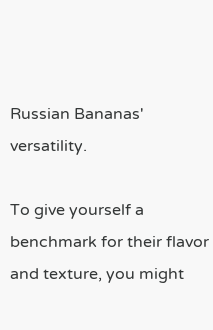Russian Bananas' versatility.

To give yourself a benchmark for their flavor and texture, you might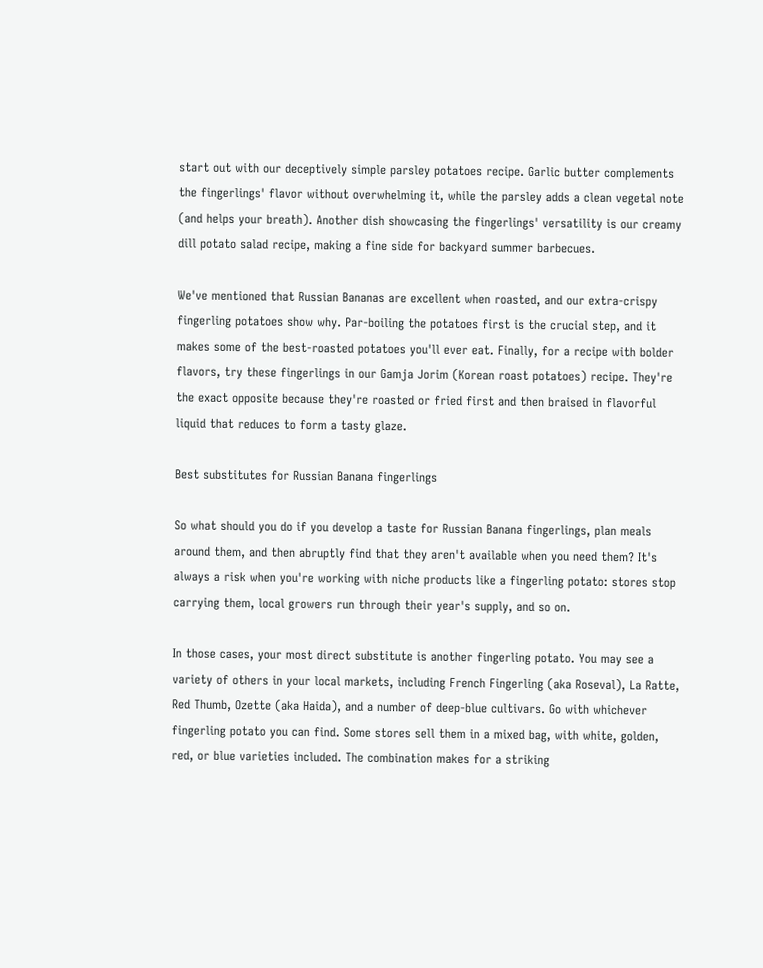start out with our deceptively simple parsley potatoes recipe. Garlic butter complements the fingerlings' flavor without overwhelming it, while the parsley adds a clean vegetal note (and helps your breath). Another dish showcasing the fingerlings' versatility is our creamy dill potato salad recipe, making a fine side for backyard summer barbecues.

We've mentioned that Russian Bananas are excellent when roasted, and our extra-crispy fingerling potatoes show why. Par-boiling the potatoes first is the crucial step, and it makes some of the best-roasted potatoes you'll ever eat. Finally, for a recipe with bolder flavors, try these fingerlings in our Gamja Jorim (Korean roast potatoes) recipe. They're the exact opposite because they're roasted or fried first and then braised in flavorful liquid that reduces to form a tasty glaze.

Best substitutes for Russian Banana fingerlings

So what should you do if you develop a taste for Russian Banana fingerlings, plan meals around them, and then abruptly find that they aren't available when you need them? It's always a risk when you're working with niche products like a fingerling potato: stores stop carrying them, local growers run through their year's supply, and so on.

In those cases, your most direct substitute is another fingerling potato. You may see a variety of others in your local markets, including French Fingerling (aka Roseval), La Ratte, Red Thumb, Ozette (aka Haida), and a number of deep-blue cultivars. Go with whichever fingerling potato you can find. Some stores sell them in a mixed bag, with white, golden, red, or blue varieties included. The combination makes for a striking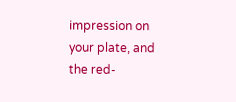impression on your plate, and the red-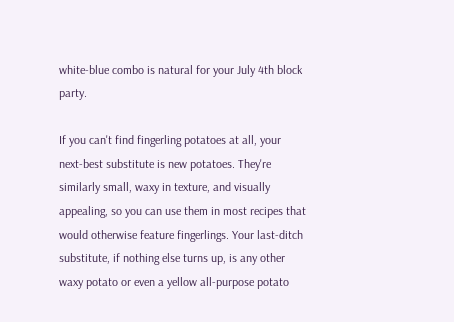white-blue combo is natural for your July 4th block party.

If you can't find fingerling potatoes at all, your next-best substitute is new potatoes. They're similarly small, waxy in texture, and visually appealing, so you can use them in most recipes that would otherwise feature fingerlings. Your last-ditch substitute, if nothing else turns up, is any other waxy potato or even a yellow all-purpose potato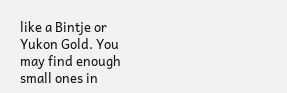like a Bintje or Yukon Gold. You may find enough small ones in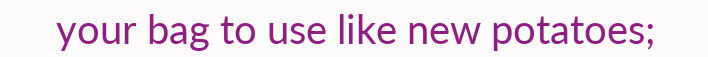your bag to use like new potatoes;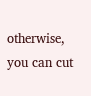otherwise, you can cut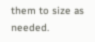them to size as needed.